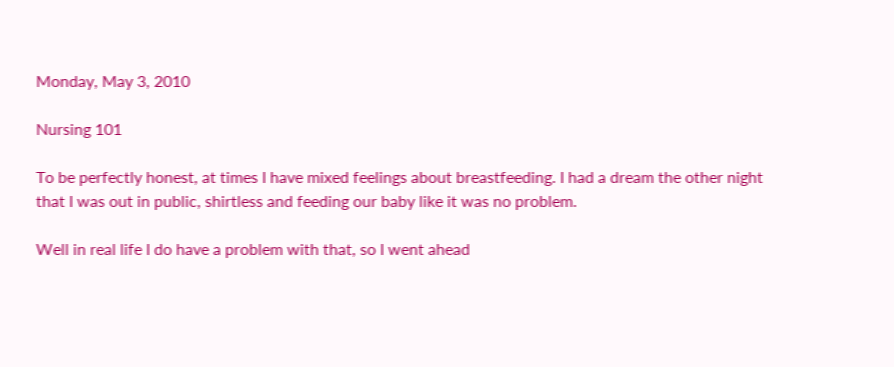Monday, May 3, 2010

Nursing 101

To be perfectly honest, at times I have mixed feelings about breastfeeding. I had a dream the other night that I was out in public, shirtless and feeding our baby like it was no problem.

Well in real life I do have a problem with that, so I went ahead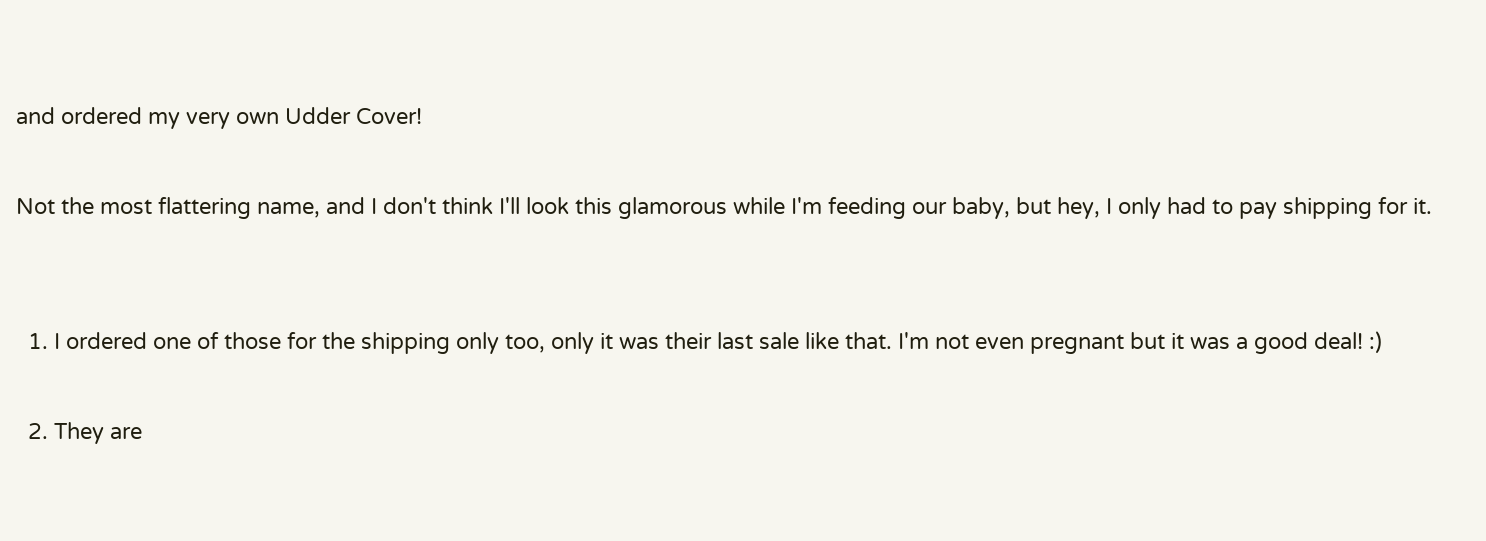and ordered my very own Udder Cover!

Not the most flattering name, and I don't think I'll look this glamorous while I'm feeding our baby, but hey, I only had to pay shipping for it.


  1. I ordered one of those for the shipping only too, only it was their last sale like that. I'm not even pregnant but it was a good deal! :)

  2. They are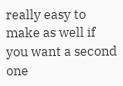really easy to make as well if you want a second one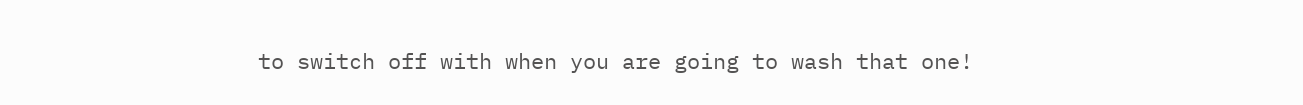to switch off with when you are going to wash that one!